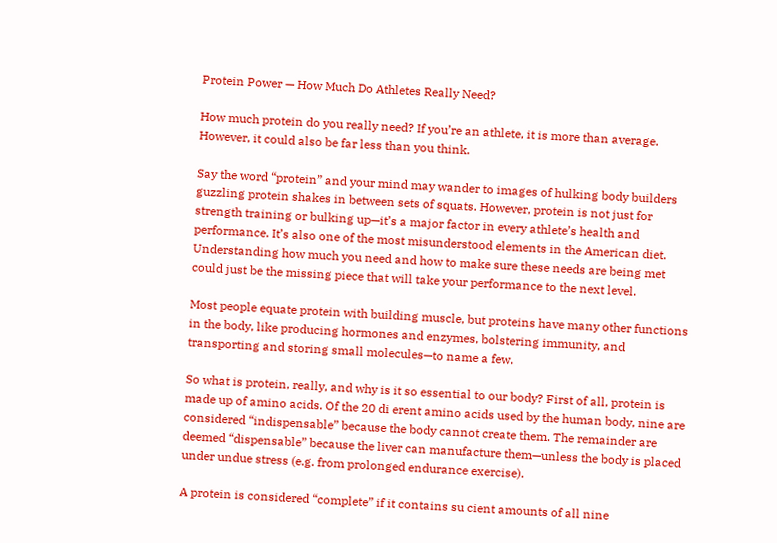Protein Power — How Much Do Athletes Really Need?

How much protein do you really need? If you’re an athlete, it is more than average. However, it could also be far less than you think.

Say the word “protein” and your mind may wander to images of hulking body builders guzzling protein shakes in between sets of squats. However, protein is not just for strength training or bulking up—it’s a major factor in every athlete’s health and performance. It’s also one of the most misunderstood elements in the American diet. Understanding how much you need and how to make sure these needs are being met could just be the missing piece that will take your performance to the next level.

Most people equate protein with building muscle, but proteins have many other functions in the body, like producing hormones and enzymes, bolstering immunity, and transporting and storing small molecules—to name a few.

So what is protein, really, and why is it so essential to our body? First of all, protein is made up of amino acids. Of the 20 di erent amino acids used by the human body, nine are considered “indispensable” because the body cannot create them. The remainder are deemed “dispensable” because the liver can manufacture them—unless the body is placed under undue stress (e.g. from prolonged endurance exercise).

A protein is considered “complete” if it contains su cient amounts of all nine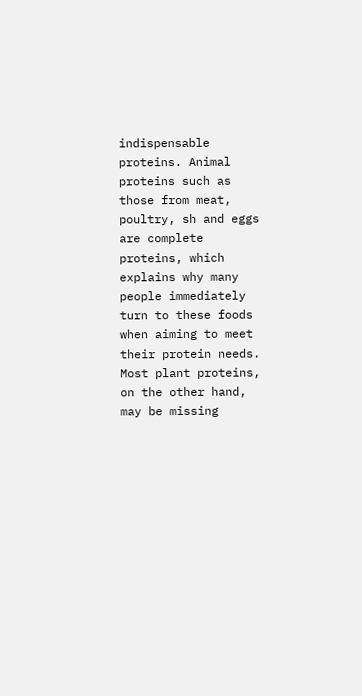indispensable proteins. Animal proteins such as those from meat, poultry, sh and eggs are complete proteins, which explains why many people immediately turn to these foods when aiming to meet their protein needs. Most plant proteins, on the other hand, may be missing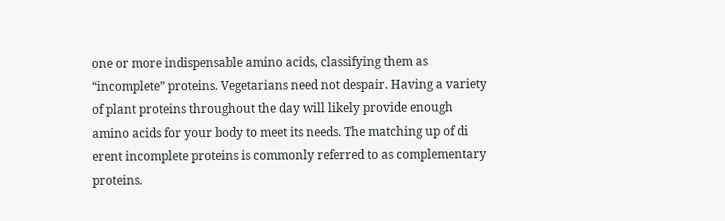one or more indispensable amino acids, classifying them as “incomplete” proteins. Vegetarians need not despair. Having a variety of plant proteins throughout the day will likely provide enough amino acids for your body to meet its needs. The matching up of di erent incomplete proteins is commonly referred to as complementary proteins.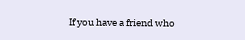If you have a friend who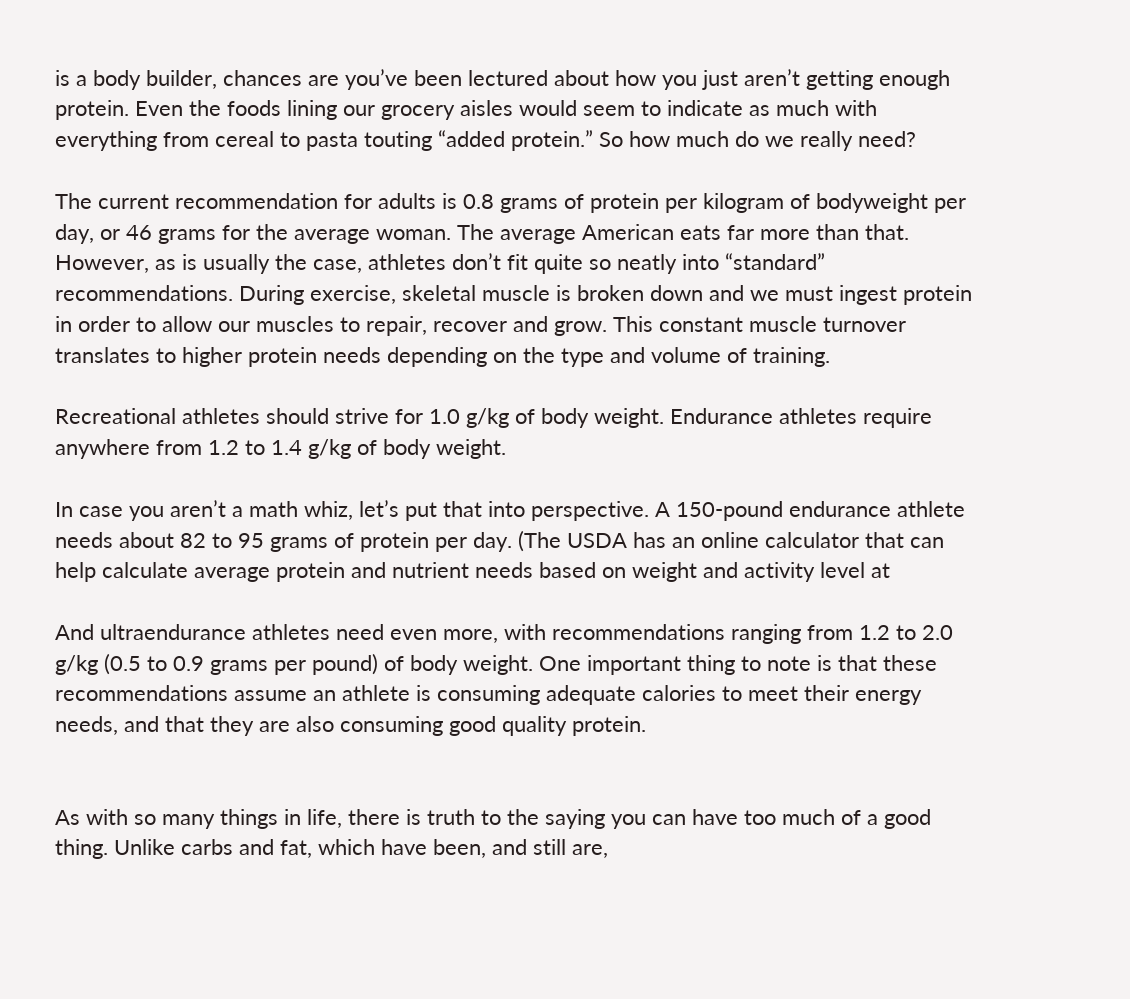is a body builder, chances are you’ve been lectured about how you just aren’t getting enough protein. Even the foods lining our grocery aisles would seem to indicate as much with everything from cereal to pasta touting “added protein.” So how much do we really need?

The current recommendation for adults is 0.8 grams of protein per kilogram of bodyweight per day, or 46 grams for the average woman. The average American eats far more than that. However, as is usually the case, athletes don’t fit quite so neatly into “standard” recommendations. During exercise, skeletal muscle is broken down and we must ingest protein in order to allow our muscles to repair, recover and grow. This constant muscle turnover translates to higher protein needs depending on the type and volume of training.

Recreational athletes should strive for 1.0 g/kg of body weight. Endurance athletes require anywhere from 1.2 to 1.4 g/kg of body weight.

In case you aren’t a math whiz, let’s put that into perspective. A 150-pound endurance athlete needs about 82 to 95 grams of protein per day. (The USDA has an online calculator that can help calculate average protein and nutrient needs based on weight and activity level at

And ultraendurance athletes need even more, with recommendations ranging from 1.2 to 2.0 g/kg (0.5 to 0.9 grams per pound) of body weight. One important thing to note is that these recommendations assume an athlete is consuming adequate calories to meet their energy needs, and that they are also consuming good quality protein.


As with so many things in life, there is truth to the saying you can have too much of a good thing. Unlike carbs and fat, which have been, and still are,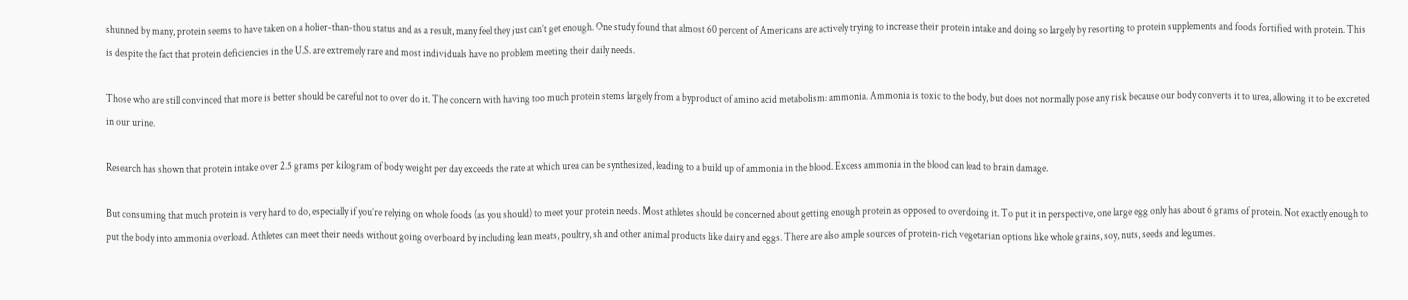shunned by many, protein seems to have taken on a holier-than-thou status and as a result, many feel they just can’t get enough. One study found that almost 60 percent of Americans are actively trying to increase their protein intake and doing so largely by resorting to protein supplements and foods fortified with protein. This is despite the fact that protein deficiencies in the U.S. are extremely rare and most individuals have no problem meeting their daily needs.

Those who are still convinced that more is better should be careful not to over do it. The concern with having too much protein stems largely from a byproduct of amino acid metabolism: ammonia. Ammonia is toxic to the body, but does not normally pose any risk because our body converts it to urea, allowing it to be excreted in our urine.

Research has shown that protein intake over 2.5 grams per kilogram of body weight per day exceeds the rate at which urea can be synthesized, leading to a build up of ammonia in the blood. Excess ammonia in the blood can lead to brain damage.

But consuming that much protein is very hard to do, especially if you’re relying on whole foods (as you should) to meet your protein needs. Most athletes should be concerned about getting enough protein as opposed to overdoing it. To put it in perspective, one large egg only has about 6 grams of protein. Not exactly enough to put the body into ammonia overload. Athletes can meet their needs without going overboard by including lean meats, poultry, sh and other animal products like dairy and eggs. There are also ample sources of protein-rich vegetarian options like whole grains, soy, nuts, seeds and legumes.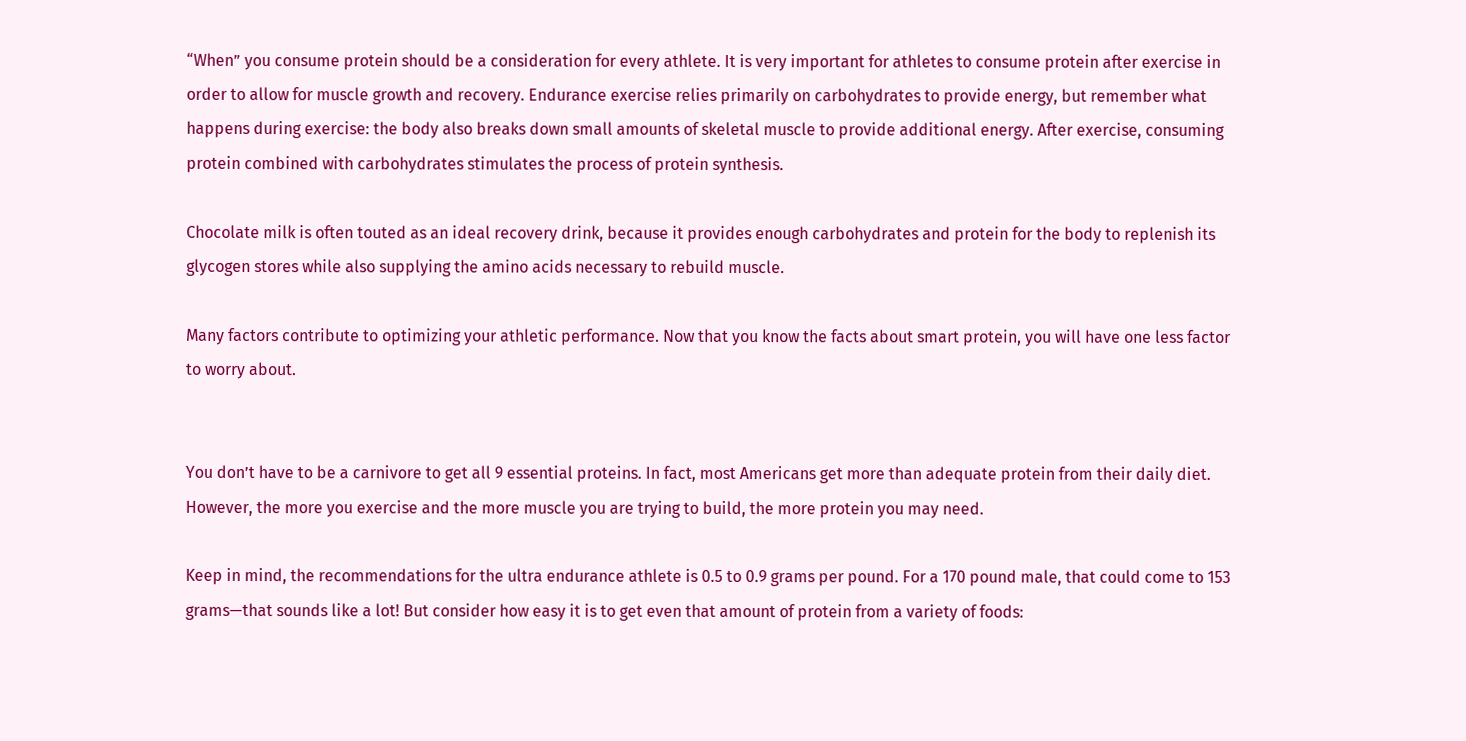“When” you consume protein should be a consideration for every athlete. It is very important for athletes to consume protein after exercise in order to allow for muscle growth and recovery. Endurance exercise relies primarily on carbohydrates to provide energy, but remember what happens during exercise: the body also breaks down small amounts of skeletal muscle to provide additional energy. After exercise, consuming protein combined with carbohydrates stimulates the process of protein synthesis.

Chocolate milk is often touted as an ideal recovery drink, because it provides enough carbohydrates and protein for the body to replenish its glycogen stores while also supplying the amino acids necessary to rebuild muscle.

Many factors contribute to optimizing your athletic performance. Now that you know the facts about smart protein, you will have one less factor to worry about.


You don’t have to be a carnivore to get all 9 essential proteins. In fact, most Americans get more than adequate protein from their daily diet. However, the more you exercise and the more muscle you are trying to build, the more protein you may need.

Keep in mind, the recommendations for the ultra endurance athlete is 0.5 to 0.9 grams per pound. For a 170 pound male, that could come to 153 grams—that sounds like a lot! But consider how easy it is to get even that amount of protein from a variety of foods: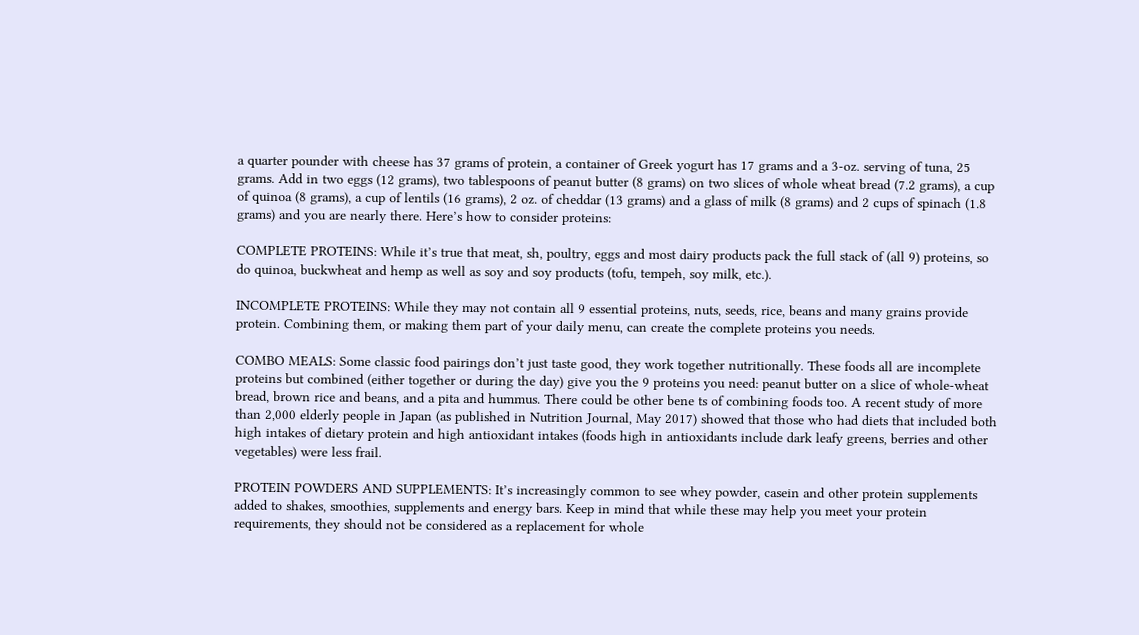a quarter pounder with cheese has 37 grams of protein, a container of Greek yogurt has 17 grams and a 3-oz. serving of tuna, 25 grams. Add in two eggs (12 grams), two tablespoons of peanut butter (8 grams) on two slices of whole wheat bread (7.2 grams), a cup of quinoa (8 grams), a cup of lentils (16 grams), 2 oz. of cheddar (13 grams) and a glass of milk (8 grams) and 2 cups of spinach (1.8 grams) and you are nearly there. Here’s how to consider proteins:

COMPLETE PROTEINS: While it’s true that meat, sh, poultry, eggs and most dairy products pack the full stack of (all 9) proteins, so do quinoa, buckwheat and hemp as well as soy and soy products (tofu, tempeh, soy milk, etc.).

INCOMPLETE PROTEINS: While they may not contain all 9 essential proteins, nuts, seeds, rice, beans and many grains provide protein. Combining them, or making them part of your daily menu, can create the complete proteins you needs.

COMBO MEALS: Some classic food pairings don’t just taste good, they work together nutritionally. These foods all are incomplete proteins but combined (either together or during the day) give you the 9 proteins you need: peanut butter on a slice of whole-wheat bread, brown rice and beans, and a pita and hummus. There could be other bene ts of combining foods too. A recent study of more than 2,000 elderly people in Japan (as published in Nutrition Journal, May 2017) showed that those who had diets that included both high intakes of dietary protein and high antioxidant intakes (foods high in antioxidants include dark leafy greens, berries and other vegetables) were less frail.

PROTEIN POWDERS AND SUPPLEMENTS: It’s increasingly common to see whey powder, casein and other protein supplements added to shakes, smoothies, supplements and energy bars. Keep in mind that while these may help you meet your protein requirements, they should not be considered as a replacement for whole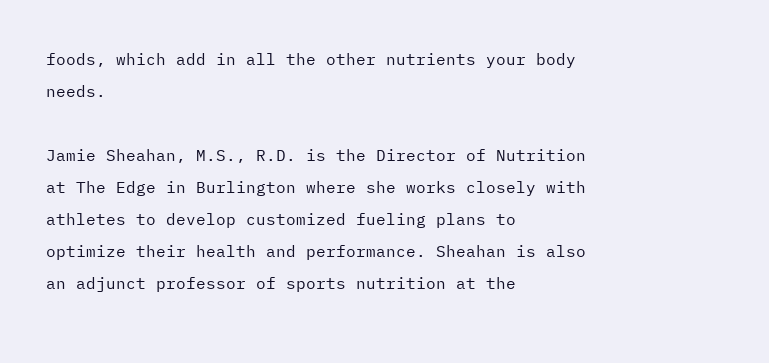foods, which add in all the other nutrients your body needs.

Jamie Sheahan, M.S., R.D. is the Director of Nutrition at The Edge in Burlington where she works closely with athletes to develop customized fueling plans to optimize their health and performance. Sheahan is also an adjunct professor of sports nutrition at the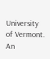University of Vermont. An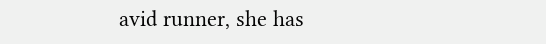avid runner, she has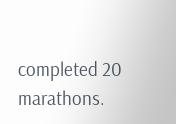completed 20 marathons.